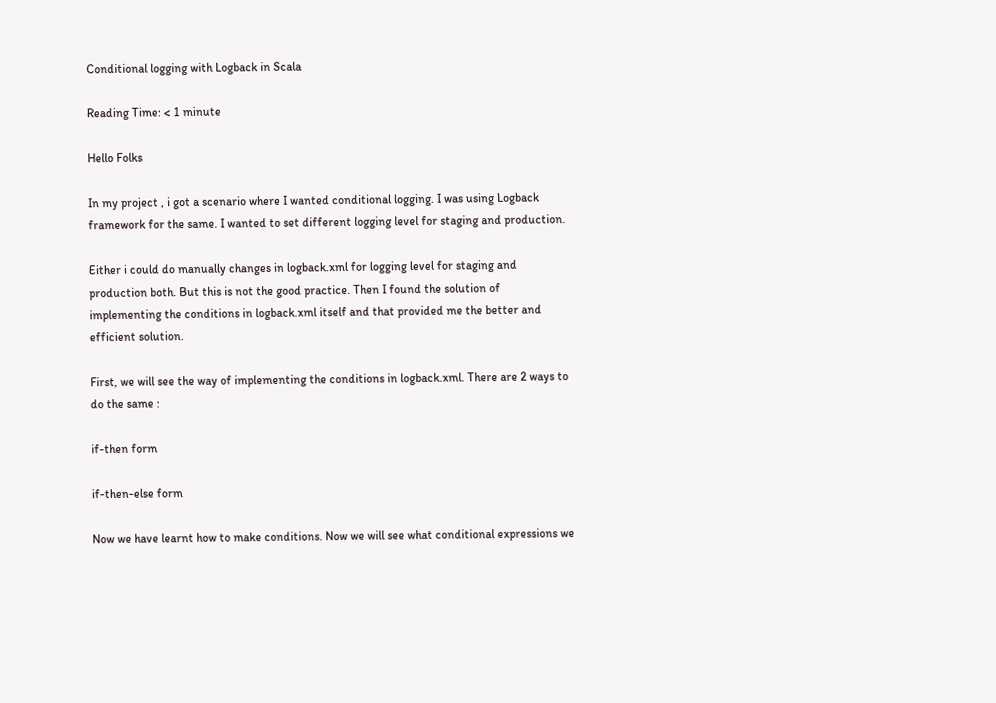Conditional logging with Logback in Scala

Reading Time: < 1 minute

Hello Folks

In my project , i got a scenario where I wanted conditional logging. I was using Logback framework for the same. I wanted to set different logging level for staging and production.

Either i could do manually changes in logback.xml for logging level for staging and production both. But this is not the good practice. Then I found the solution of implementing the conditions in logback.xml itself and that provided me the better and efficient solution.

First, we will see the way of implementing the conditions in logback.xml. There are 2 ways to do the same :

if-then form

if-then-else form

Now we have learnt how to make conditions. Now we will see what conditional expressions we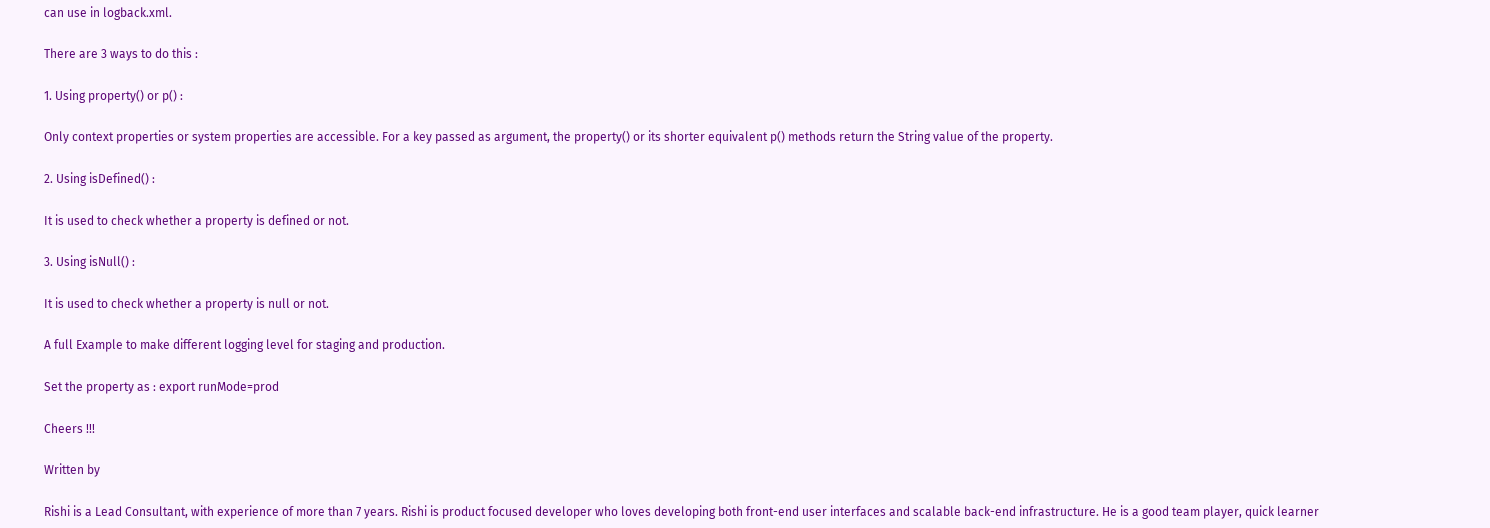can use in logback.xml.

There are 3 ways to do this :

1. Using property() or p() :

Only context properties or system properties are accessible. For a key passed as argument, the property() or its shorter equivalent p() methods return the String value of the property.

2. Using isDefined() :

It is used to check whether a property is defined or not.

3. Using isNull() :

It is used to check whether a property is null or not.

A full Example to make different logging level for staging and production.

Set the property as : export runMode=prod

Cheers !!!

Written by

Rishi is a Lead Consultant, with experience of more than 7 years. Rishi is product focused developer who loves developing both front-end user interfaces and scalable back-end infrastructure. He is a good team player, quick learner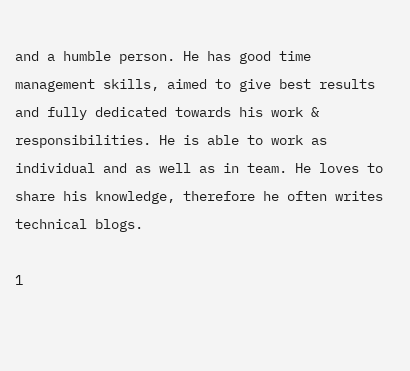and a humble person. He has good time management skills, aimed to give best results and fully dedicated towards his work & responsibilities. He is able to work as individual and as well as in team. He loves to share his knowledge, therefore he often writes technical blogs.

1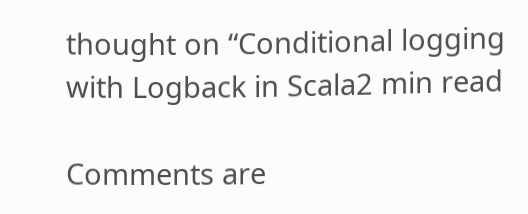thought on “Conditional logging with Logback in Scala2 min read

Comments are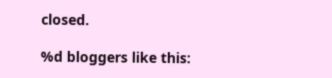closed.

%d bloggers like this: